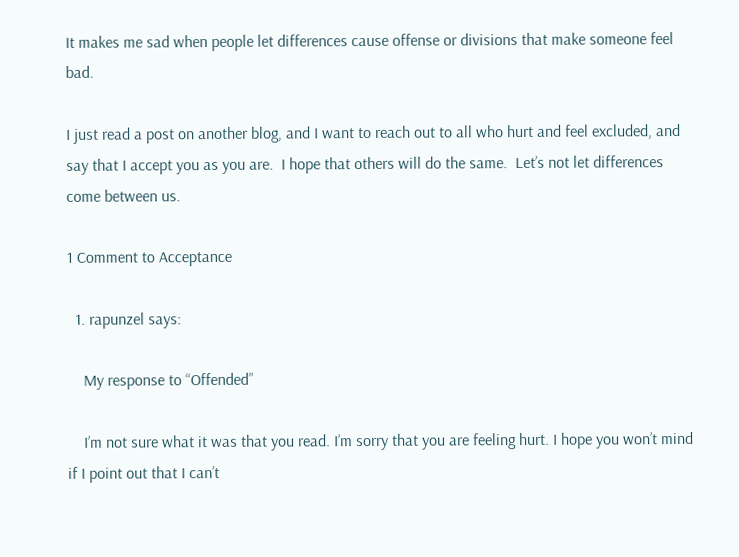It makes me sad when people let differences cause offense or divisions that make someone feel bad.

I just read a post on another blog, and I want to reach out to all who hurt and feel excluded, and say that I accept you as you are.  I hope that others will do the same.  Let’s not let differences come between us.

1 Comment to Acceptance

  1. rapunzel says:

    My response to “Offended”

    I’m not sure what it was that you read. I’m sorry that you are feeling hurt. I hope you won’t mind if I point out that I can’t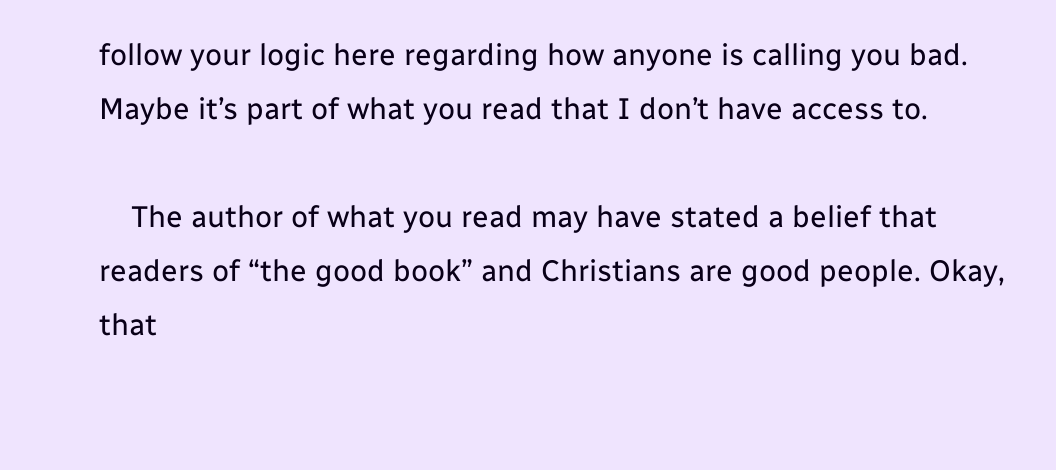follow your logic here regarding how anyone is calling you bad. Maybe it’s part of what you read that I don’t have access to.

    The author of what you read may have stated a belief that readers of “the good book” and Christians are good people. Okay, that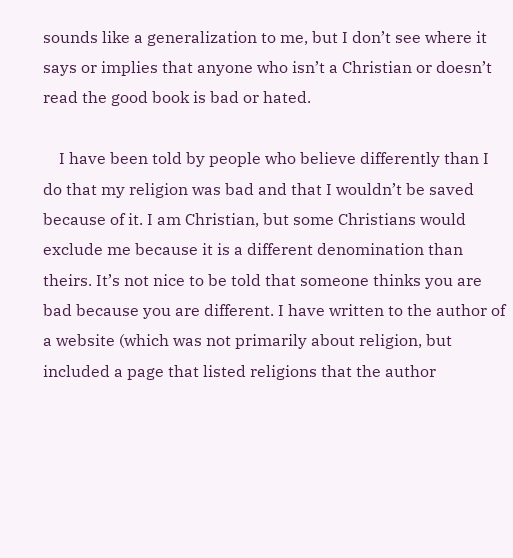sounds like a generalization to me, but I don’t see where it says or implies that anyone who isn’t a Christian or doesn’t read the good book is bad or hated.

    I have been told by people who believe differently than I do that my religion was bad and that I wouldn’t be saved because of it. I am Christian, but some Christians would exclude me because it is a different denomination than theirs. It’s not nice to be told that someone thinks you are bad because you are different. I have written to the author of a website (which was not primarily about religion, but included a page that listed religions that the author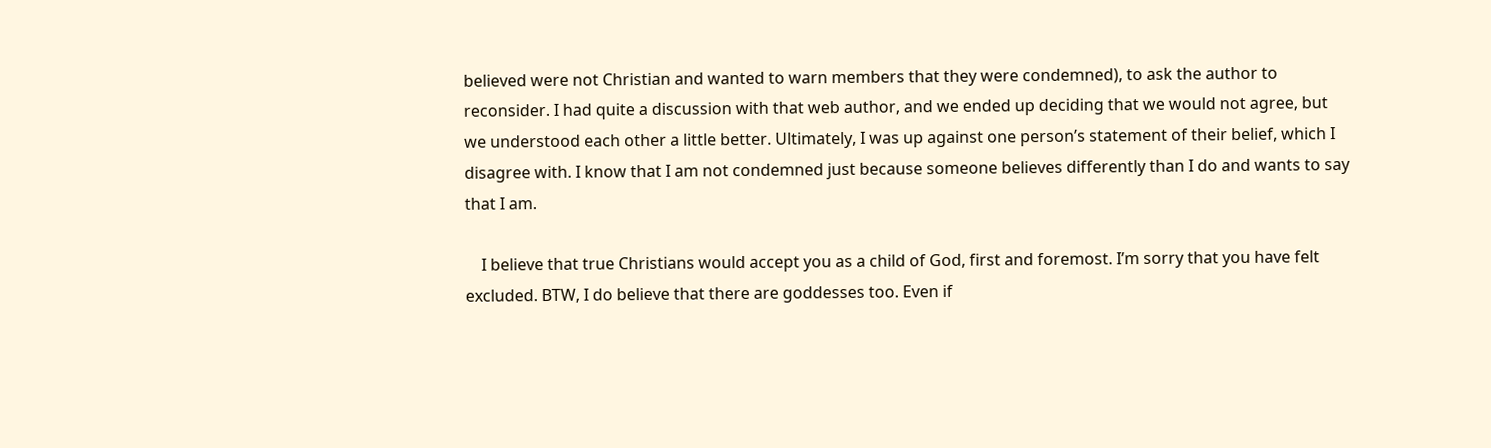believed were not Christian and wanted to warn members that they were condemned), to ask the author to reconsider. I had quite a discussion with that web author, and we ended up deciding that we would not agree, but we understood each other a little better. Ultimately, I was up against one person’s statement of their belief, which I disagree with. I know that I am not condemned just because someone believes differently than I do and wants to say that I am.

    I believe that true Christians would accept you as a child of God, first and foremost. I’m sorry that you have felt excluded. BTW, I do believe that there are goddesses too. Even if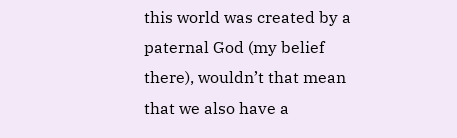this world was created by a paternal God (my belief there), wouldn’t that mean that we also have a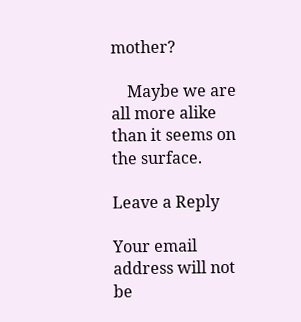mother?

    Maybe we are all more alike than it seems on the surface.

Leave a Reply

Your email address will not be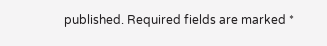published. Required fields are marked *